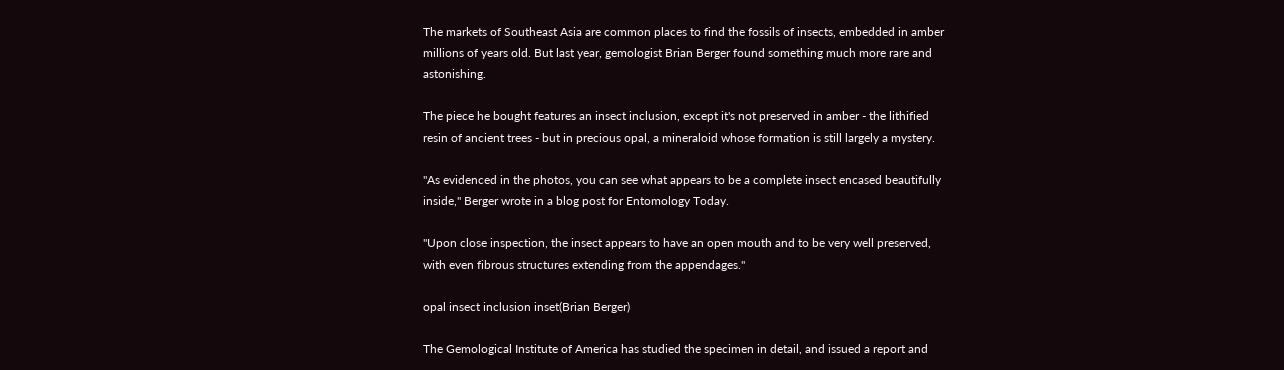The markets of Southeast Asia are common places to find the fossils of insects, embedded in amber millions of years old. But last year, gemologist Brian Berger found something much more rare and astonishing.

The piece he bought features an insect inclusion, except it's not preserved in amber - the lithified resin of ancient trees - but in precious opal, a mineraloid whose formation is still largely a mystery.

"As evidenced in the photos, you can see what appears to be a complete insect encased beautifully inside," Berger wrote in a blog post for Entomology Today.

"Upon close inspection, the insect appears to have an open mouth and to be very well preserved, with even fibrous structures extending from the appendages."

opal insect inclusion inset(Brian Berger)

The Gemological Institute of America has studied the specimen in detail, and issued a report and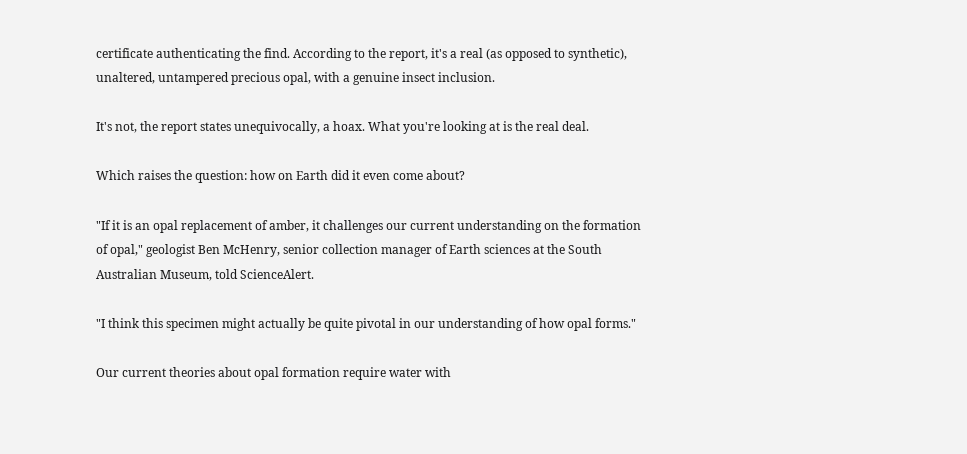certificate authenticating the find. According to the report, it's a real (as opposed to synthetic), unaltered, untampered precious opal, with a genuine insect inclusion.

It's not, the report states unequivocally, a hoax. What you're looking at is the real deal.

Which raises the question: how on Earth did it even come about?

"If it is an opal replacement of amber, it challenges our current understanding on the formation of opal," geologist Ben McHenry, senior collection manager of Earth sciences at the South Australian Museum, told ScienceAlert.

"I think this specimen might actually be quite pivotal in our understanding of how opal forms."

Our current theories about opal formation require water with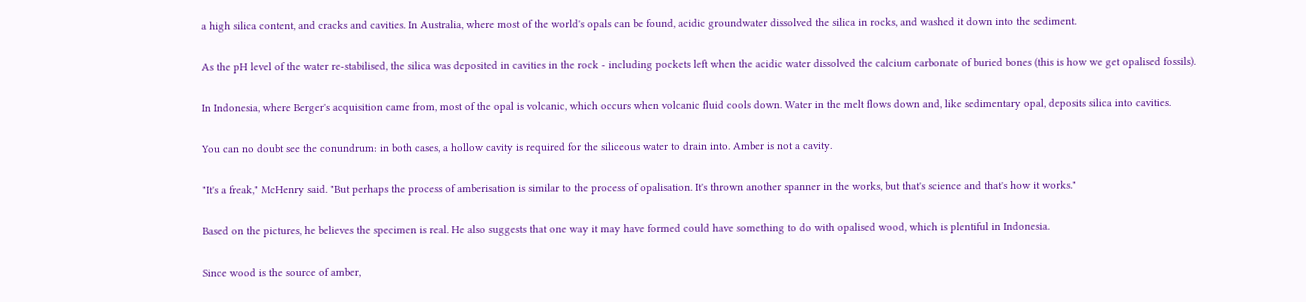a high silica content, and cracks and cavities. In Australia, where most of the world's opals can be found, acidic groundwater dissolved the silica in rocks, and washed it down into the sediment.

As the pH level of the water re-stabilised, the silica was deposited in cavities in the rock - including pockets left when the acidic water dissolved the calcium carbonate of buried bones (this is how we get opalised fossils).

In Indonesia, where Berger's acquisition came from, most of the opal is volcanic, which occurs when volcanic fluid cools down. Water in the melt flows down and, like sedimentary opal, deposits silica into cavities.

You can no doubt see the conundrum: in both cases, a hollow cavity is required for the siliceous water to drain into. Amber is not a cavity.

"It's a freak," McHenry said. "But perhaps the process of amberisation is similar to the process of opalisation. It's thrown another spanner in the works, but that's science and that's how it works."

Based on the pictures, he believes the specimen is real. He also suggests that one way it may have formed could have something to do with opalised wood, which is plentiful in Indonesia.

Since wood is the source of amber,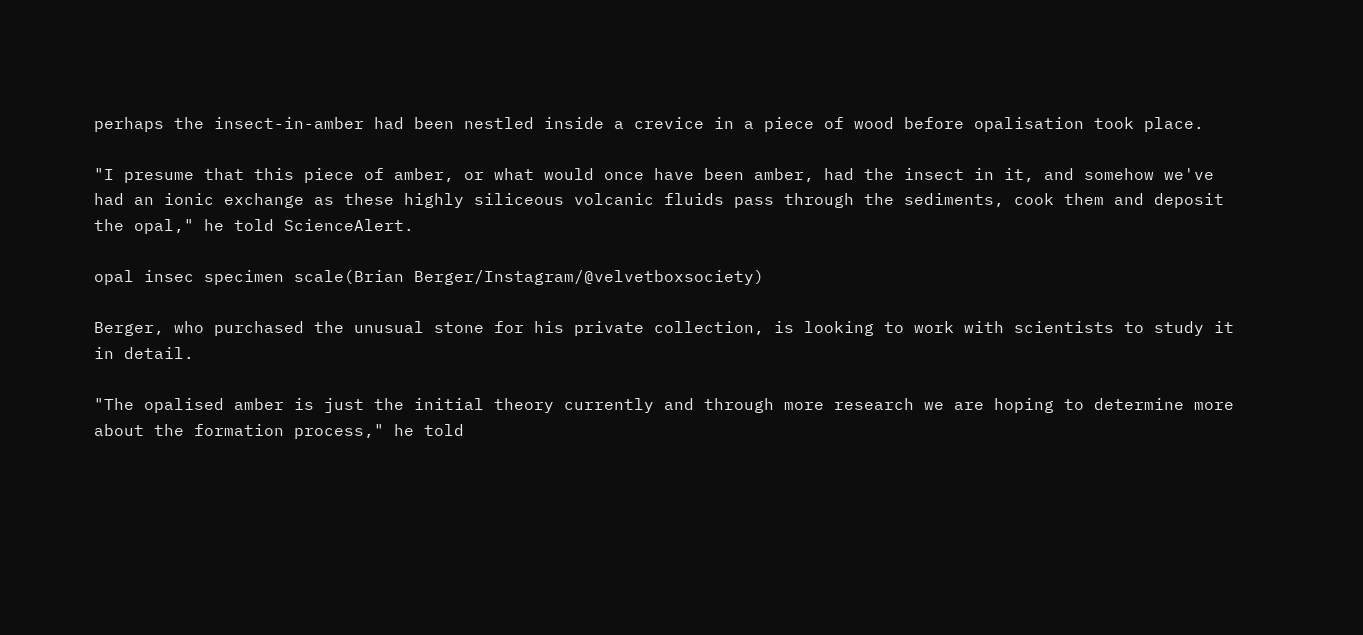perhaps the insect-in-amber had been nestled inside a crevice in a piece of wood before opalisation took place.

"I presume that this piece of amber, or what would once have been amber, had the insect in it, and somehow we've had an ionic exchange as these highly siliceous volcanic fluids pass through the sediments, cook them and deposit the opal," he told ScienceAlert.

opal insec specimen scale(Brian Berger/Instagram/@velvetboxsociety)

Berger, who purchased the unusual stone for his private collection, is looking to work with scientists to study it in detail.

"The opalised amber is just the initial theory currently and through more research we are hoping to determine more about the formation process," he told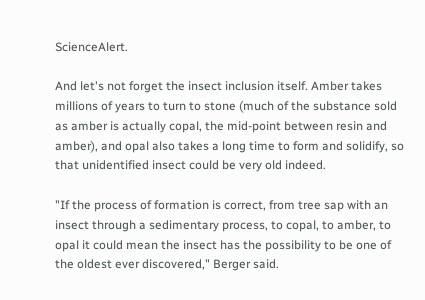ScienceAlert.

And let's not forget the insect inclusion itself. Amber takes millions of years to turn to stone (much of the substance sold as amber is actually copal, the mid-point between resin and amber), and opal also takes a long time to form and solidify, so that unidentified insect could be very old indeed.

"If the process of formation is correct, from tree sap with an insect through a sedimentary process, to copal, to amber, to opal it could mean the insect has the possibility to be one of the oldest ever discovered," Berger said.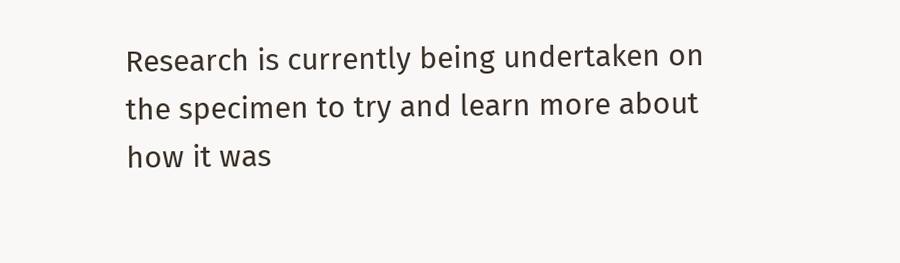Research is currently being undertaken on the specimen to try and learn more about how it was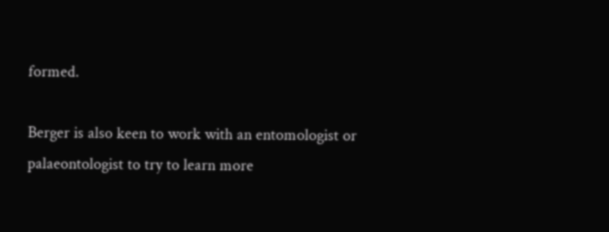formed.

Berger is also keen to work with an entomologist or palaeontologist to try to learn more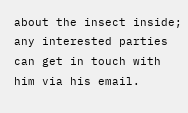about the insect inside; any interested parties can get in touch with him via his email.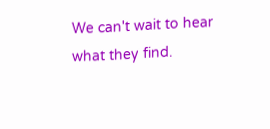We can't wait to hear what they find.